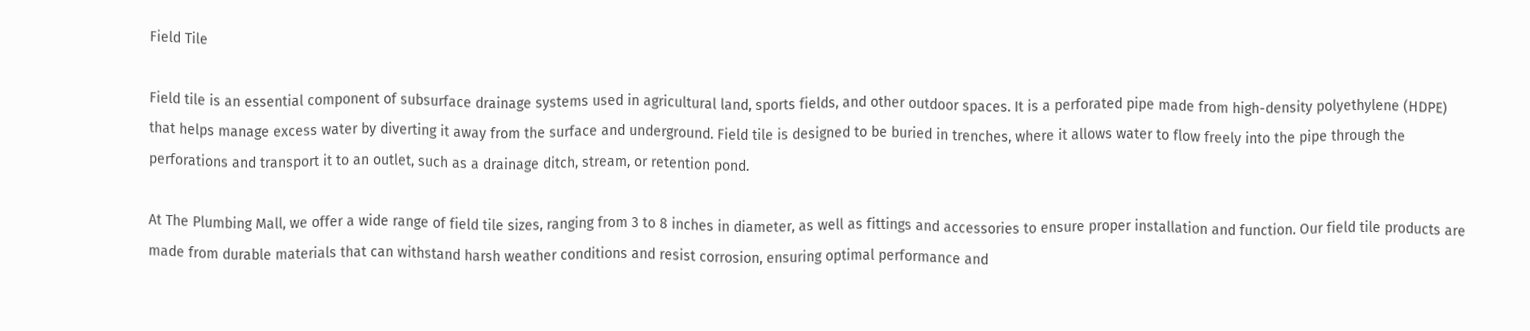Field Tile

Field tile is an essential component of subsurface drainage systems used in agricultural land, sports fields, and other outdoor spaces. It is a perforated pipe made from high-density polyethylene (HDPE) that helps manage excess water by diverting it away from the surface and underground. Field tile is designed to be buried in trenches, where it allows water to flow freely into the pipe through the perforations and transport it to an outlet, such as a drainage ditch, stream, or retention pond.

At The Plumbing Mall, we offer a wide range of field tile sizes, ranging from 3 to 8 inches in diameter, as well as fittings and accessories to ensure proper installation and function. Our field tile products are made from durable materials that can withstand harsh weather conditions and resist corrosion, ensuring optimal performance and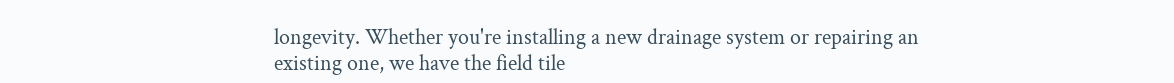longevity. Whether you're installing a new drainage system or repairing an existing one, we have the field tile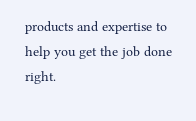products and expertise to help you get the job done right.